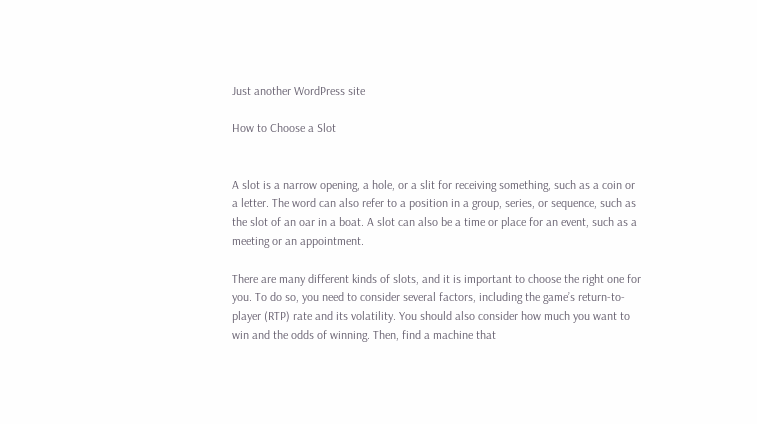Just another WordPress site

How to Choose a Slot


A slot is a narrow opening, a hole, or a slit for receiving something, such as a coin or a letter. The word can also refer to a position in a group, series, or sequence, such as the slot of an oar in a boat. A slot can also be a time or place for an event, such as a meeting or an appointment.

There are many different kinds of slots, and it is important to choose the right one for you. To do so, you need to consider several factors, including the game’s return-to-player (RTP) rate and its volatility. You should also consider how much you want to win and the odds of winning. Then, find a machine that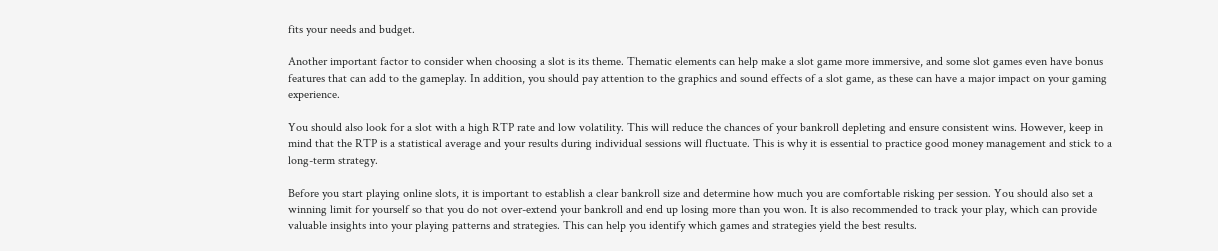fits your needs and budget.

Another important factor to consider when choosing a slot is its theme. Thematic elements can help make a slot game more immersive, and some slot games even have bonus features that can add to the gameplay. In addition, you should pay attention to the graphics and sound effects of a slot game, as these can have a major impact on your gaming experience.

You should also look for a slot with a high RTP rate and low volatility. This will reduce the chances of your bankroll depleting and ensure consistent wins. However, keep in mind that the RTP is a statistical average and your results during individual sessions will fluctuate. This is why it is essential to practice good money management and stick to a long-term strategy.

Before you start playing online slots, it is important to establish a clear bankroll size and determine how much you are comfortable risking per session. You should also set a winning limit for yourself so that you do not over-extend your bankroll and end up losing more than you won. It is also recommended to track your play, which can provide valuable insights into your playing patterns and strategies. This can help you identify which games and strategies yield the best results.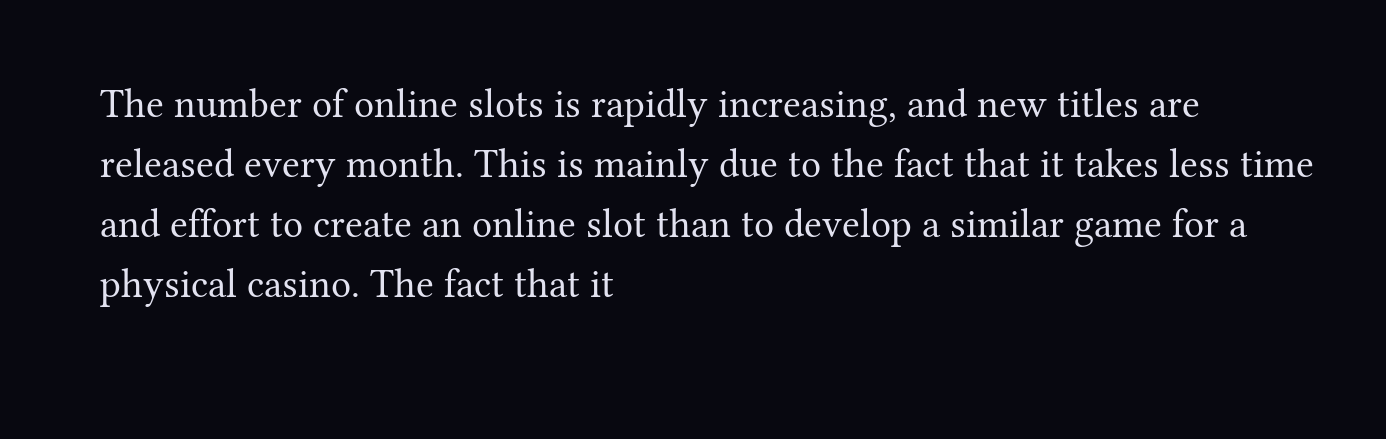The number of online slots is rapidly increasing, and new titles are released every month. This is mainly due to the fact that it takes less time and effort to create an online slot than to develop a similar game for a physical casino. The fact that it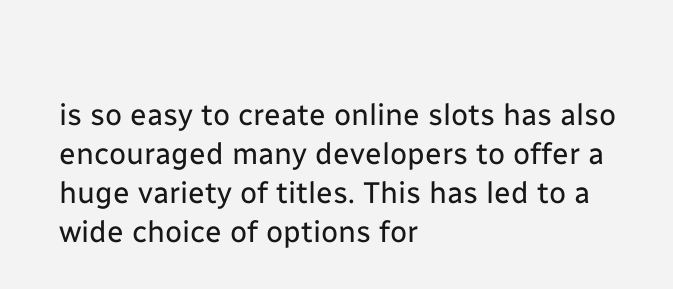is so easy to create online slots has also encouraged many developers to offer a huge variety of titles. This has led to a wide choice of options for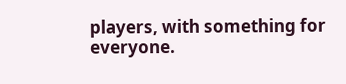players, with something for everyone.